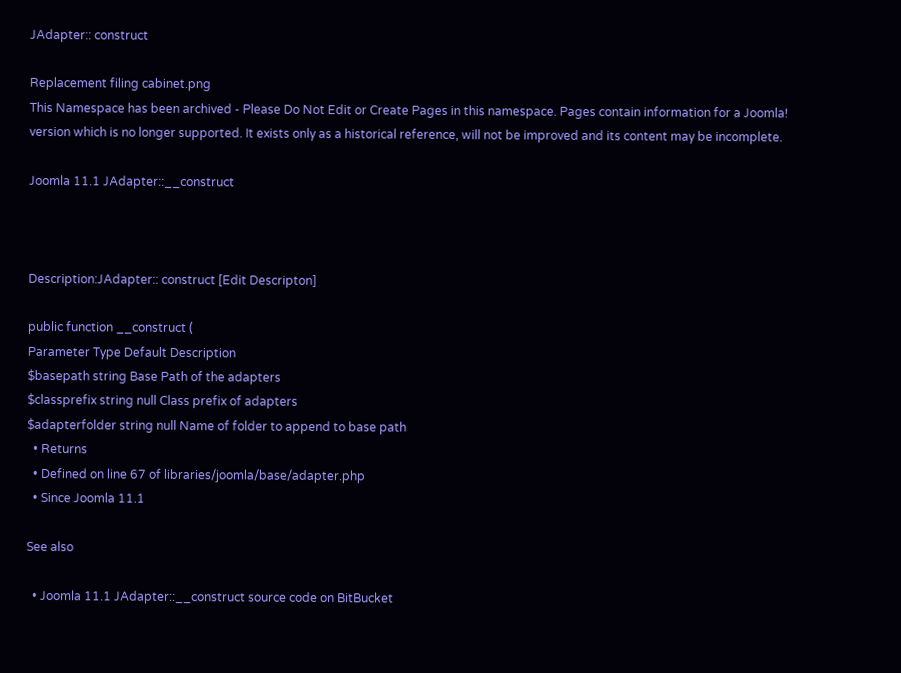JAdapter:: construct

Replacement filing cabinet.png
This Namespace has been archived - Please Do Not Edit or Create Pages in this namespace. Pages contain information for a Joomla! version which is no longer supported. It exists only as a historical reference, will not be improved and its content may be incomplete.

Joomla 11.1 JAdapter::__construct



Description:JAdapter:: construct [Edit Descripton]

public function __construct (
Parameter Type Default Description
$basepath string Base Path of the adapters
$classprefix string null Class prefix of adapters
$adapterfolder string null Name of folder to append to base path
  • Returns
  • Defined on line 67 of libraries/joomla/base/adapter.php
  • Since Joomla 11.1

See also

  • Joomla 11.1 JAdapter::__construct source code on BitBucket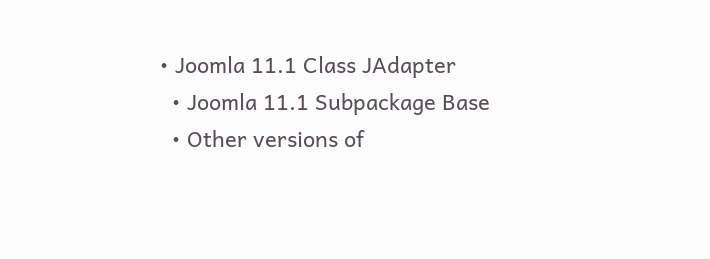• Joomla 11.1 Class JAdapter
  • Joomla 11.1 Subpackage Base
  • Other versions of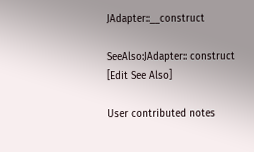JAdapter::__construct

SeeAlso:JAdapter:: construct [Edit See Also]

User contributed notes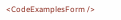<CodeExamplesForm />